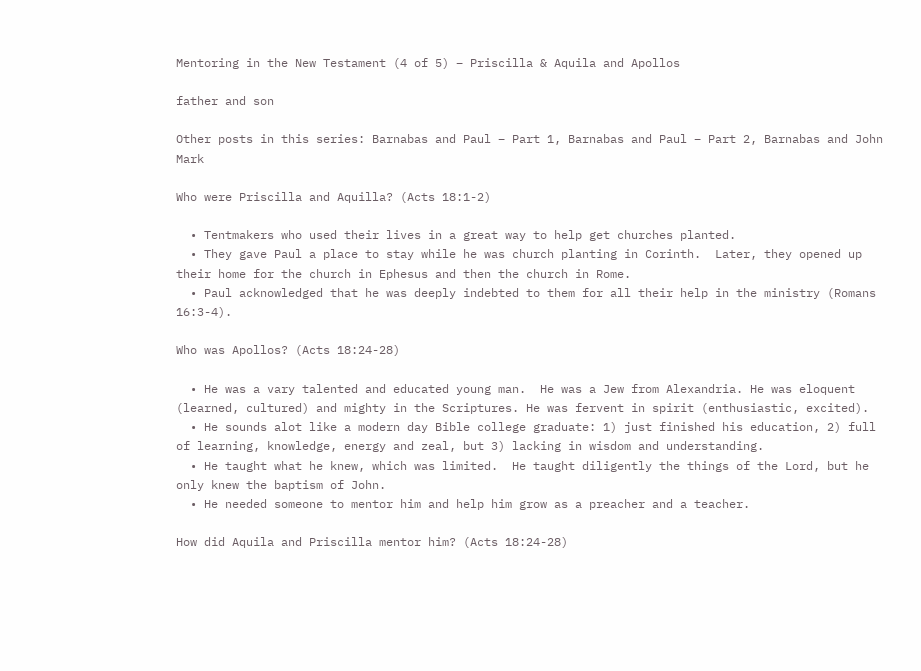Mentoring in the New Testament (4 of 5) – Priscilla & Aquila and Apollos

father and son

Other posts in this series: Barnabas and Paul – Part 1, Barnabas and Paul – Part 2, Barnabas and John Mark

Who were Priscilla and Aquilla? (Acts 18:1-2)

  • Tentmakers who used their lives in a great way to help get churches planted.
  • They gave Paul a place to stay while he was church planting in Corinth.  Later, they opened up their home for the church in Ephesus and then the church in Rome.
  • Paul acknowledged that he was deeply indebted to them for all their help in the ministry (Romans 16:3-4).

Who was Apollos? (Acts 18:24-28)

  • He was a vary talented and educated young man.  He was a Jew from Alexandria. He was eloquent (learned, cultured) and mighty in the Scriptures. He was fervent in spirit (enthusiastic, excited).
  • He sounds alot like a modern day Bible college graduate: 1) just finished his education, 2) full of learning, knowledge, energy and zeal, but 3) lacking in wisdom and understanding.
  • He taught what he knew, which was limited.  He taught diligently the things of the Lord, but he only knew the baptism of John.
  • He needed someone to mentor him and help him grow as a preacher and a teacher.

How did Aquila and Priscilla mentor him? (Acts 18:24-28)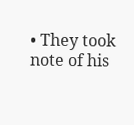• They took note of his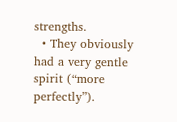strengths.
  • They obviously had a very gentle spirit (“more perfectly”).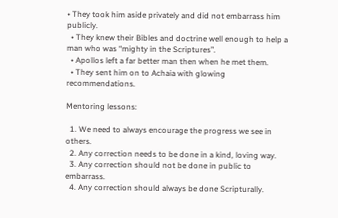• They took him aside privately and did not embarrass him publicly.
  • They knew their Bibles and doctrine well enough to help a man who was “mighty in the Scriptures”.
  • Apollos left a far better man then when he met them.
  • They sent him on to Achaia with glowing recommendations.

Mentoring lessons:

  1. We need to always encourage the progress we see in others.
  2. Any correction needs to be done in a kind, loving way.
  3. Any correction should not be done in public to embarrass.
  4. Any correction should always be done Scripturally.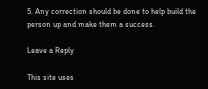5. Any correction should be done to help build the person up and make them a success.

Leave a Reply

This site uses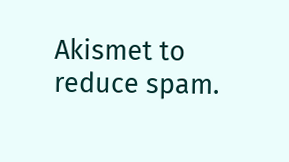Akismet to reduce spam.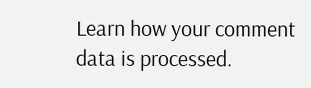Learn how your comment data is processed.